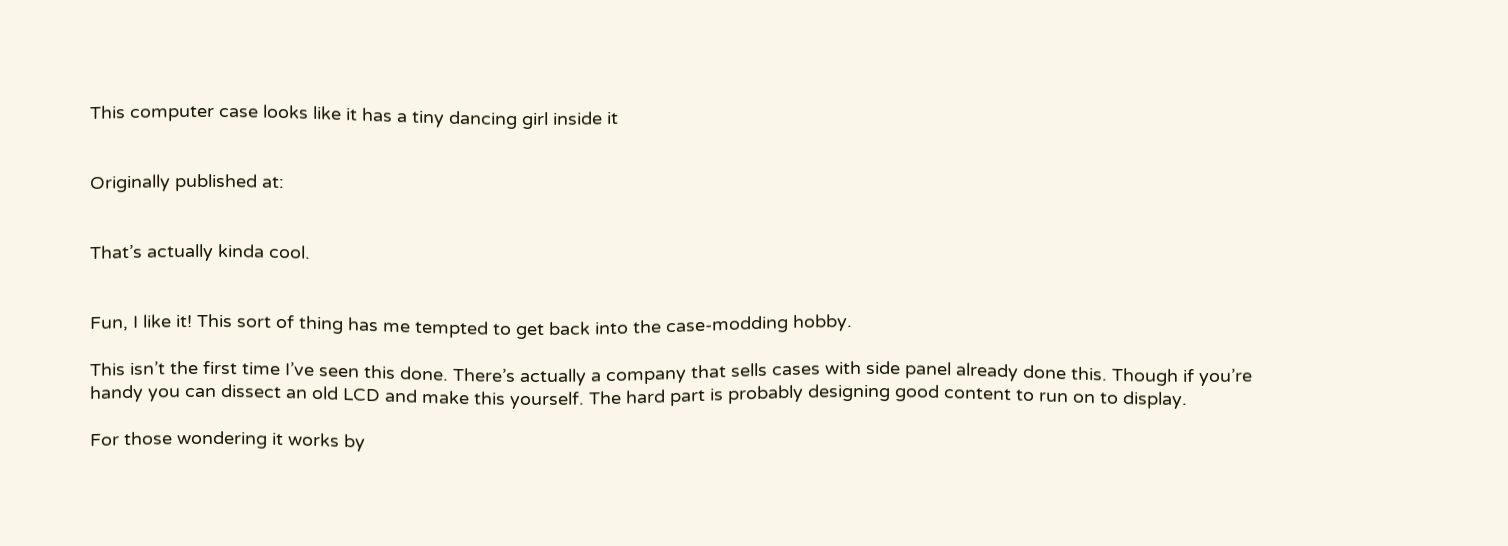This computer case looks like it has a tiny dancing girl inside it


Originally published at:


That’s actually kinda cool.


Fun, I like it! This sort of thing has me tempted to get back into the case-modding hobby.

This isn’t the first time I’ve seen this done. There’s actually a company that sells cases with side panel already done this. Though if you’re handy you can dissect an old LCD and make this yourself. The hard part is probably designing good content to run on to display.

For those wondering it works by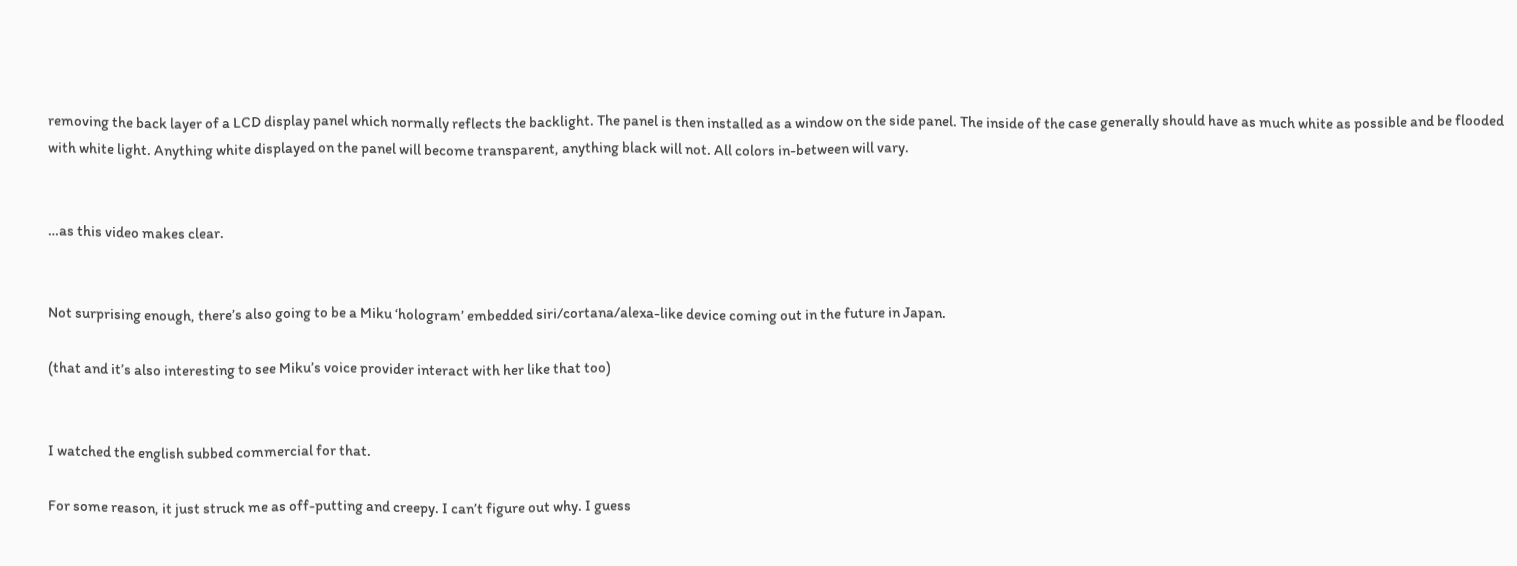removing the back layer of a LCD display panel which normally reflects the backlight. The panel is then installed as a window on the side panel. The inside of the case generally should have as much white as possible and be flooded with white light. Anything white displayed on the panel will become transparent, anything black will not. All colors in-between will vary.


…as this video makes clear.


Not surprising enough, there’s also going to be a Miku ‘hologram’ embedded siri/cortana/alexa-like device coming out in the future in Japan.

(that and it’s also interesting to see Miku’s voice provider interact with her like that too)


I watched the english subbed commercial for that.

For some reason, it just struck me as off-putting and creepy. I can’t figure out why. I guess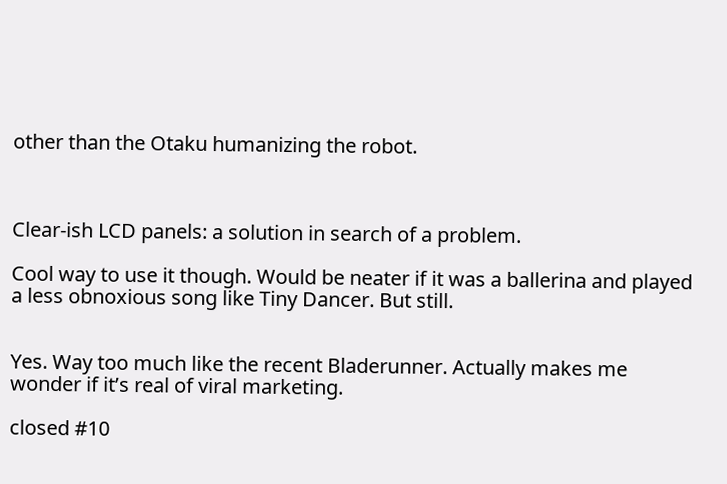other than the Otaku humanizing the robot.



Clear-ish LCD panels: a solution in search of a problem.

Cool way to use it though. Would be neater if it was a ballerina and played a less obnoxious song like Tiny Dancer. But still.


Yes. Way too much like the recent Bladerunner. Actually makes me wonder if it’s real of viral marketing.

closed #10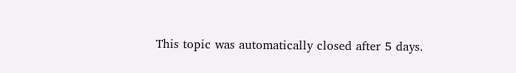This topic was automatically closed after 5 days.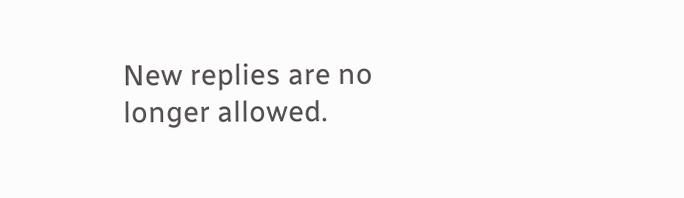New replies are no longer allowed.